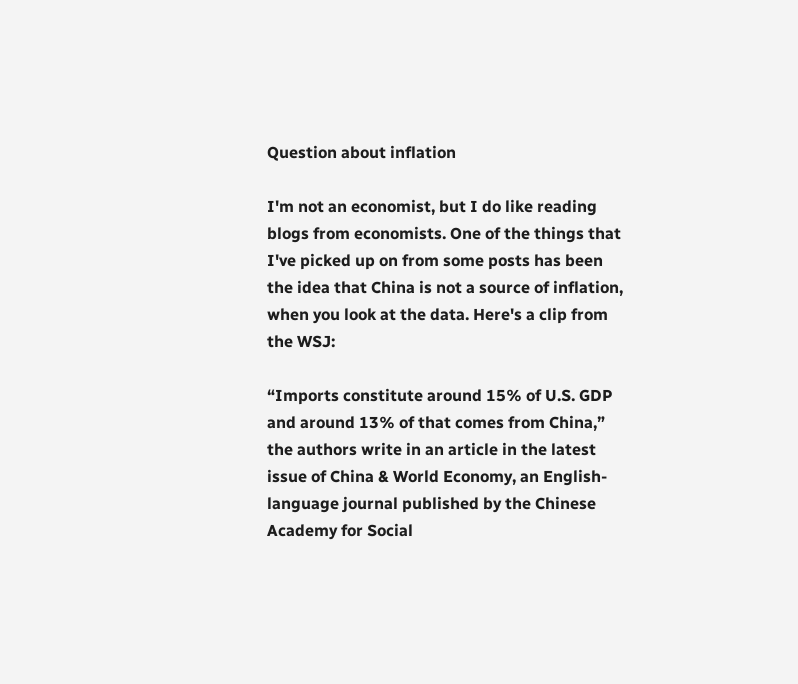Question about inflation

I'm not an economist, but I do like reading blogs from economists. One of the things that I've picked up on from some posts has been the idea that China is not a source of inflation, when you look at the data. Here's a clip from the WSJ:

“Imports constitute around 15% of U.S. GDP and around 13% of that comes from China,” the authors write in an article in the latest issue of China & World Economy, an English-language journal published by the Chinese Academy for Social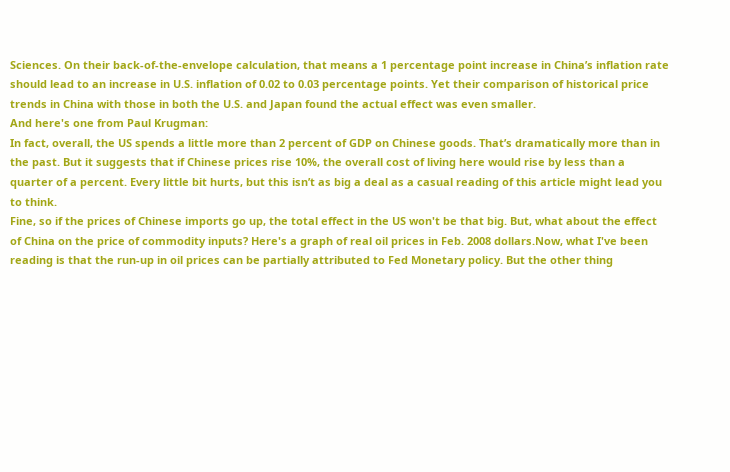Sciences. On their back-of-the-envelope calculation, that means a 1 percentage point increase in China’s inflation rate should lead to an increase in U.S. inflation of 0.02 to 0.03 percentage points. Yet their comparison of historical price trends in China with those in both the U.S. and Japan found the actual effect was even smaller.
And here's one from Paul Krugman:
In fact, overall, the US spends a little more than 2 percent of GDP on Chinese goods. That’s dramatically more than in the past. But it suggests that if Chinese prices rise 10%, the overall cost of living here would rise by less than a quarter of a percent. Every little bit hurts, but this isn’t as big a deal as a casual reading of this article might lead you to think.
Fine, so if the prices of Chinese imports go up, the total effect in the US won't be that big. But, what about the effect of China on the price of commodity inputs? Here's a graph of real oil prices in Feb. 2008 dollars.Now, what I've been reading is that the run-up in oil prices can be partially attributed to Fed Monetary policy. But the other thing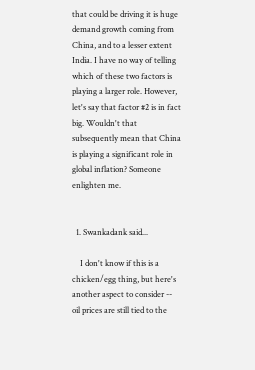that could be driving it is huge demand growth coming from China, and to a lesser extent India. I have no way of telling which of these two factors is playing a larger role. However, let's say that factor #2 is in fact big. Wouldn't that subsequently mean that China is playing a significant role in global inflation? Someone enlighten me.


  1. Swankadank said...

    I don't know if this is a chicken/egg thing, but here's another aspect to consider -- oil prices are still tied to the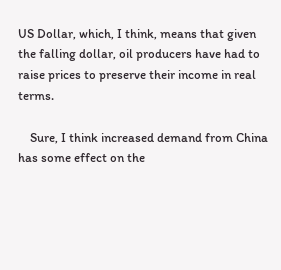US Dollar, which, I think, means that given the falling dollar, oil producers have had to raise prices to preserve their income in real terms.

    Sure, I think increased demand from China has some effect on the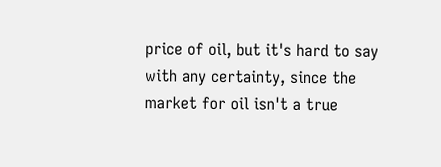price of oil, but it's hard to say with any certainty, since the market for oil isn't a true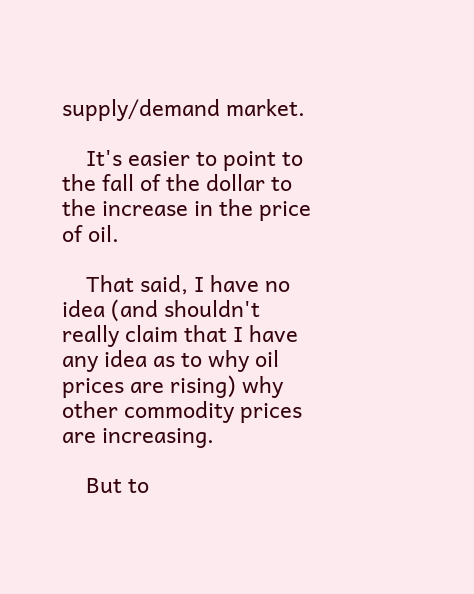supply/demand market.

    It's easier to point to the fall of the dollar to the increase in the price of oil.

    That said, I have no idea (and shouldn't really claim that I have any idea as to why oil prices are rising) why other commodity prices are increasing.

    But to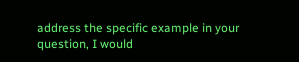address the specific example in your question, I would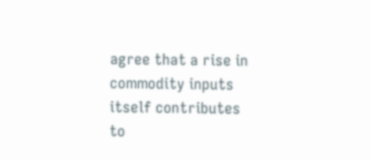agree that a rise in commodity inputs itself contributes to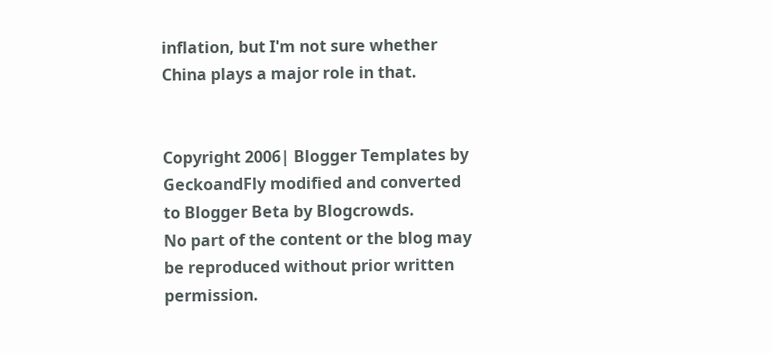inflation, but I'm not sure whether China plays a major role in that.


Copyright 2006| Blogger Templates by GeckoandFly modified and converted to Blogger Beta by Blogcrowds.
No part of the content or the blog may be reproduced without prior written permission.